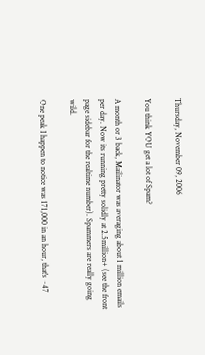Thursday, November 09, 2006

You think YOU get a lot of Spam?

A month or 3 back, Mailinator was averaging about 1 million emails per day. Now its running pretty solidly at 2.5million+ (see the front page sidebar for the realtime number). Spammers are really going wild.

One peak I happen to notice was 171,000 in an hour, that's ~47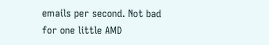emails per second. Not bad for one little AMD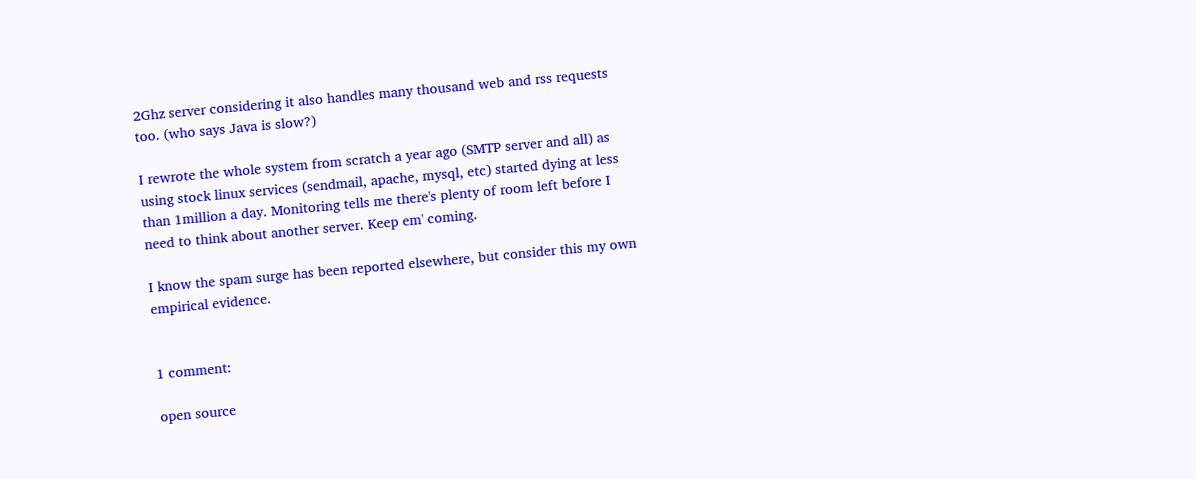2Ghz server considering it also handles many thousand web and rss requests too. (who says Java is slow?)

I rewrote the whole system from scratch a year ago (SMTP server and all) as using stock linux services (sendmail, apache, mysql, etc) started dying at less than 1million a day. Monitoring tells me there's plenty of room left before I need to think about another server. Keep em' coming.

I know the spam surge has been reported elsewhere, but consider this my own empirical evidence.


1 comment:

open source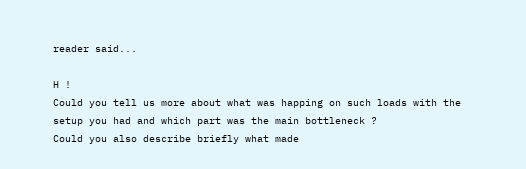reader said...

H !
Could you tell us more about what was happing on such loads with the setup you had and which part was the main bottleneck ?
Could you also describe briefly what made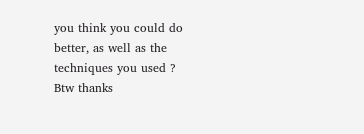you think you could do better, as well as the techniques you used ?
Btw thanks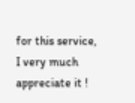for this service, I very much appreciate it !